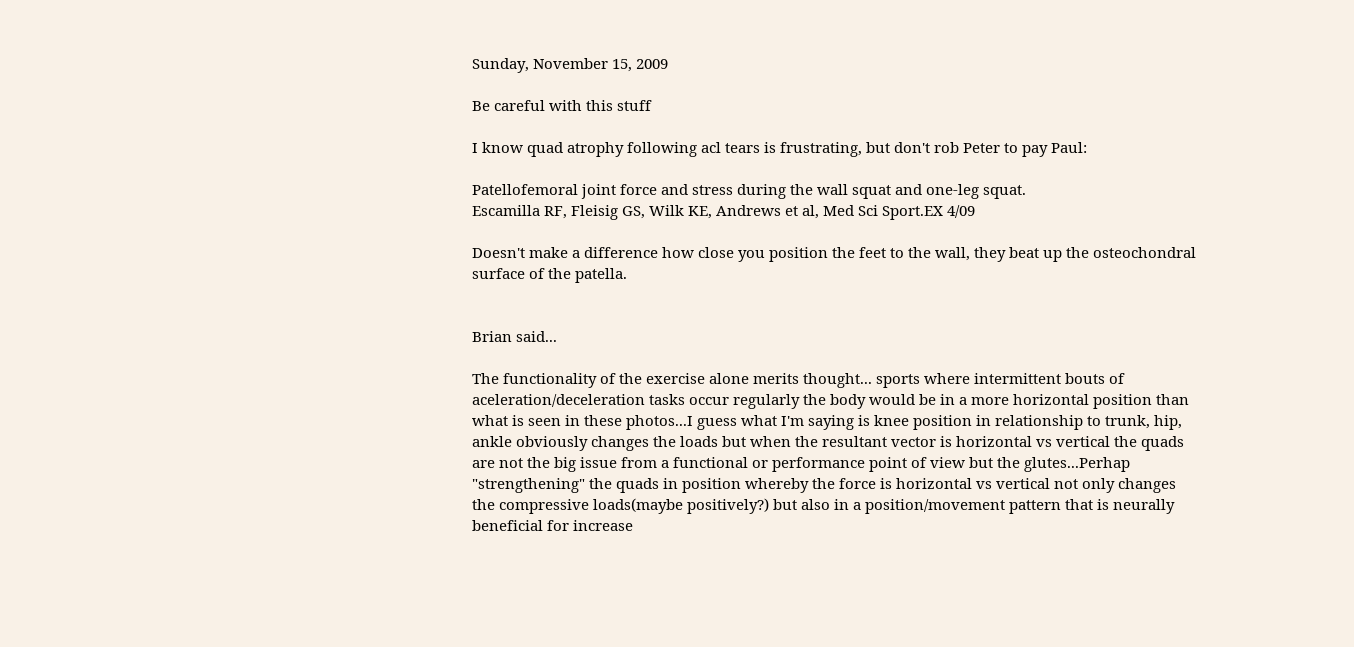Sunday, November 15, 2009

Be careful with this stuff

I know quad atrophy following acl tears is frustrating, but don't rob Peter to pay Paul:

Patellofemoral joint force and stress during the wall squat and one-leg squat.
Escamilla RF, Fleisig GS, Wilk KE, Andrews et al, Med Sci Sport.EX 4/09

Doesn't make a difference how close you position the feet to the wall, they beat up the osteochondral surface of the patella.


Brian said...

The functionality of the exercise alone merits thought... sports where intermittent bouts of aceleration/deceleration tasks occur regularly the body would be in a more horizontal position than what is seen in these photos...I guess what I'm saying is knee position in relationship to trunk, hip, ankle obviously changes the loads but when the resultant vector is horizontal vs vertical the quads are not the big issue from a functional or performance point of view but the glutes...Perhap "strengthening" the quads in position whereby the force is horizontal vs vertical not only changes the compressive loads(maybe positively?) but also in a position/movement pattern that is neurally beneficial for increase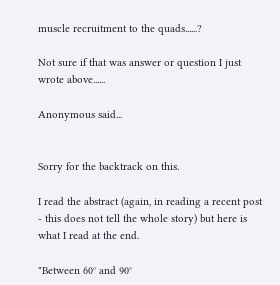muscle recruitment to the quads......?

Not sure if that was answer or question I just wrote above......

Anonymous said...


Sorry for the backtrack on this.

I read the abstract (again, in reading a recent post - this does not tell the whole story) but here is what I read at the end.

"Between 60° and 90°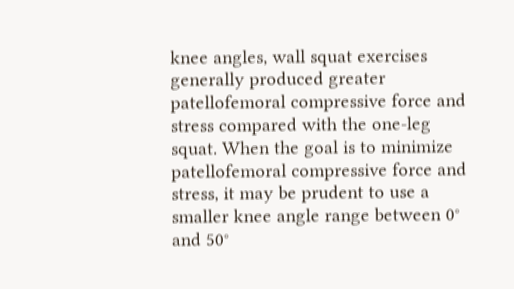knee angles, wall squat exercises generally produced greater patellofemoral compressive force and stress compared with the one-leg squat. When the goal is to minimize patellofemoral compressive force and stress, it may be prudent to use a smaller knee angle range between 0° and 50°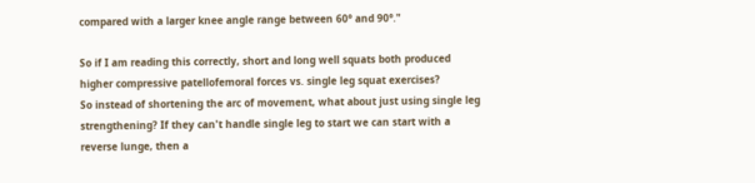compared with a larger knee angle range between 60° and 90°."

So if I am reading this correctly, short and long well squats both produced higher compressive patellofemoral forces vs. single leg squat exercises?
So instead of shortening the arc of movement, what about just using single leg strengthening? If they can't handle single leg to start we can start with a reverse lunge, then a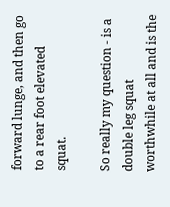forward lunge, and then go to a rear foot elevated squat.

So really my question - is a double leg squat worthwhile at all and is the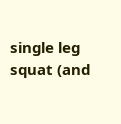single leg squat (and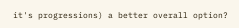it's progressions) a better overall option?